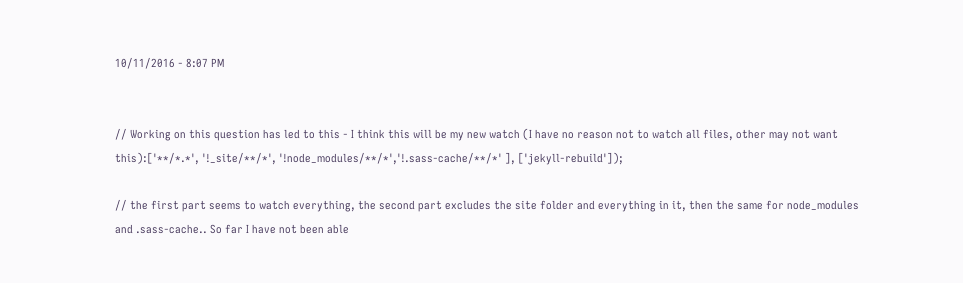10/11/2016 - 8:07 PM


// Working on this question has led to this - I think this will be my new watch (I have no reason not to watch all files, other may not want this):['**/*.*', '!_site/**/*', '!node_modules/**/*','!.sass-cache/**/*' ], ['jekyll-rebuild']);

// the first part seems to watch everything, the second part excludes the site folder and everything in it, then the same for node_modules and .sass-cache.. So far I have not been able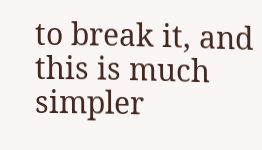to break it, and this is much simpler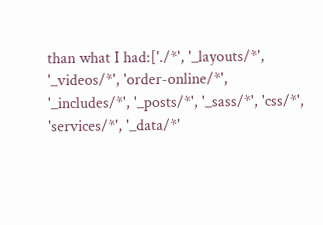than what I had:['./*', '_layouts/*', '_videos/*', 'order-online/*', '_includes/*', '_posts/*', '_sass/*', 'css/*', 'services/*', '_data/*'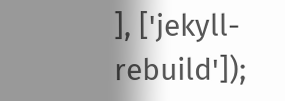], ['jekyll-rebuild']);